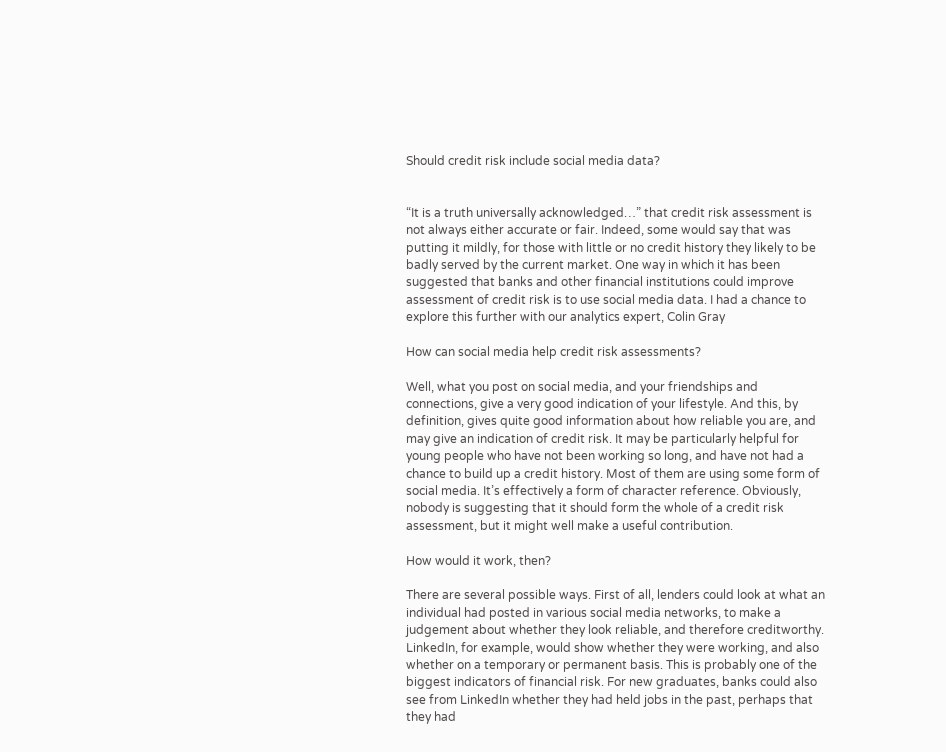Should credit risk include social media data?


“It is a truth universally acknowledged…” that credit risk assessment is not always either accurate or fair. Indeed, some would say that was putting it mildly, for those with little or no credit history they likely to be badly served by the current market. One way in which it has been suggested that banks and other financial institutions could improve assessment of credit risk is to use social media data. I had a chance to explore this further with our analytics expert, Colin Gray

How can social media help credit risk assessments?

Well, what you post on social media, and your friendships and connections, give a very good indication of your lifestyle. And this, by definition, gives quite good information about how reliable you are, and may give an indication of credit risk. It may be particularly helpful for young people who have not been working so long, and have not had a chance to build up a credit history. Most of them are using some form of social media. It’s effectively a form of character reference. Obviously, nobody is suggesting that it should form the whole of a credit risk assessment, but it might well make a useful contribution.

How would it work, then?

There are several possible ways. First of all, lenders could look at what an individual had posted in various social media networks, to make a judgement about whether they look reliable, and therefore creditworthy. LinkedIn, for example, would show whether they were working, and also whether on a temporary or permanent basis. This is probably one of the biggest indicators of financial risk. For new graduates, banks could also see from LinkedIn whether they had held jobs in the past, perhaps that they had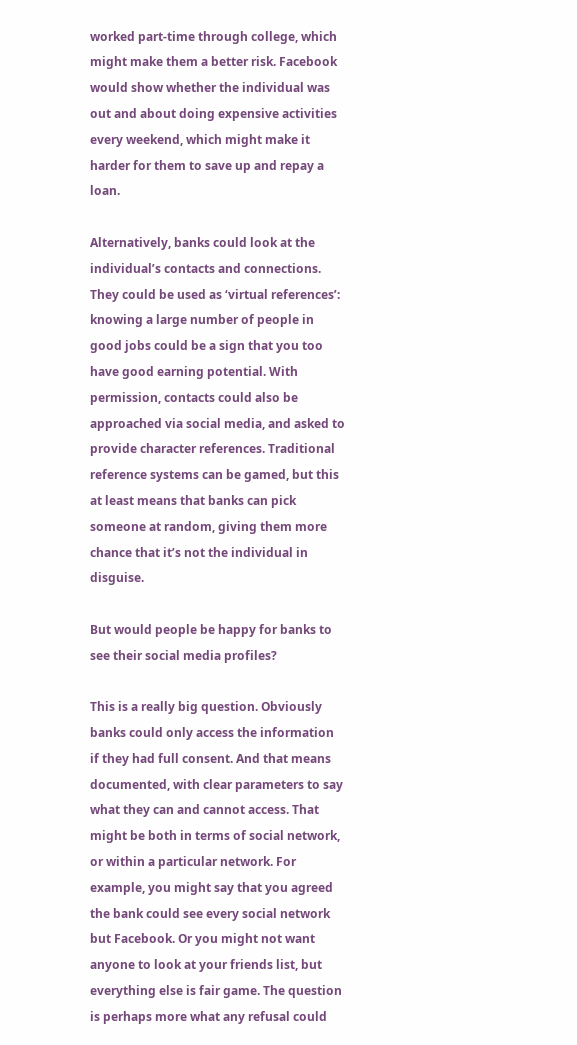worked part-time through college, which might make them a better risk. Facebook would show whether the individual was out and about doing expensive activities every weekend, which might make it harder for them to save up and repay a loan.

Alternatively, banks could look at the individual’s contacts and connections. They could be used as ‘virtual references’: knowing a large number of people in good jobs could be a sign that you too have good earning potential. With permission, contacts could also be approached via social media, and asked to provide character references. Traditional reference systems can be gamed, but this at least means that banks can pick someone at random, giving them more chance that it’s not the individual in disguise.

But would people be happy for banks to see their social media profiles?

This is a really big question. Obviously banks could only access the information if they had full consent. And that means documented, with clear parameters to say what they can and cannot access. That might be both in terms of social network, or within a particular network. For example, you might say that you agreed the bank could see every social network but Facebook. Or you might not want anyone to look at your friends list, but everything else is fair game. The question is perhaps more what any refusal could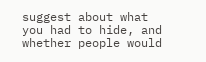suggest about what you had to hide, and whether people would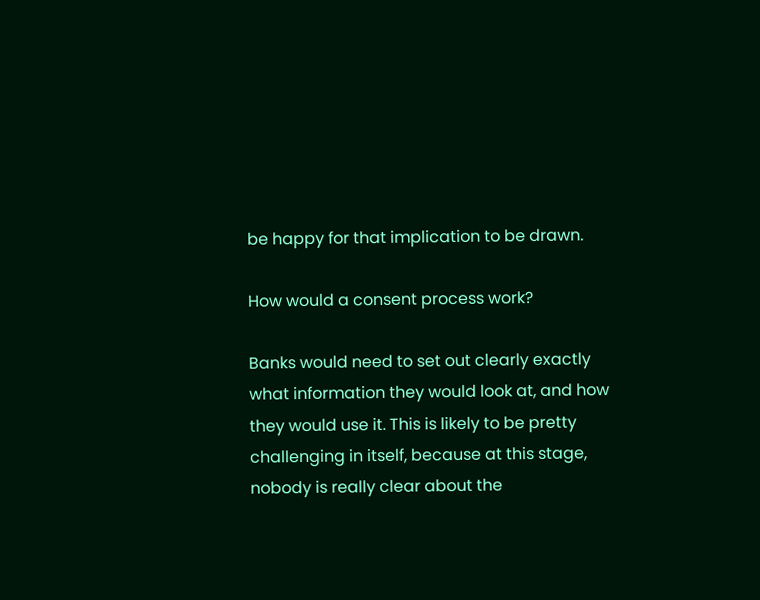be happy for that implication to be drawn.

How would a consent process work?

Banks would need to set out clearly exactly what information they would look at, and how they would use it. This is likely to be pretty challenging in itself, because at this stage, nobody is really clear about the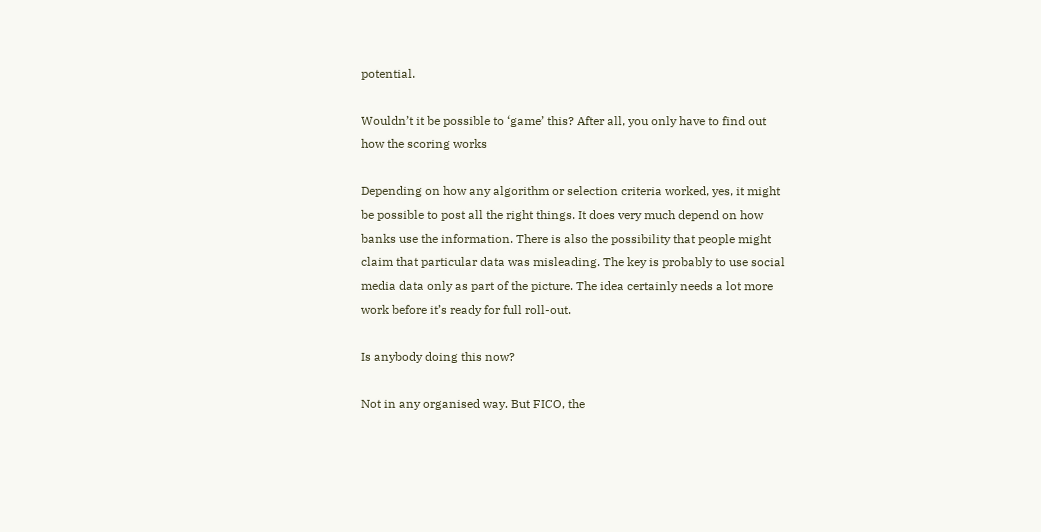potential.

Wouldn’t it be possible to ‘game’ this? After all, you only have to find out how the scoring works

Depending on how any algorithm or selection criteria worked, yes, it might be possible to post all the right things. It does very much depend on how banks use the information. There is also the possibility that people might claim that particular data was misleading. The key is probably to use social media data only as part of the picture. The idea certainly needs a lot more work before it’s ready for full roll-out.

Is anybody doing this now?

Not in any organised way. But FICO, the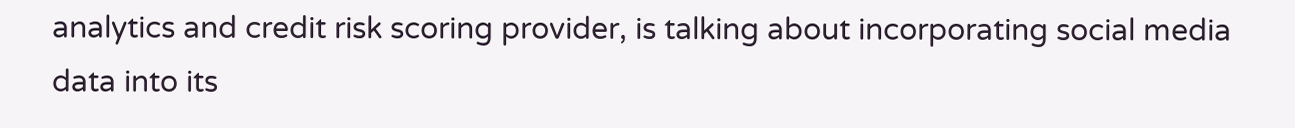analytics and credit risk scoring provider, is talking about incorporating social media data into its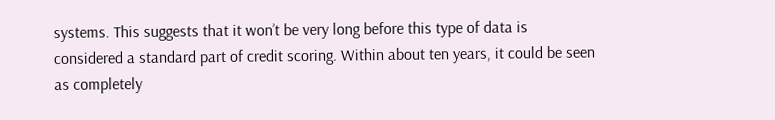systems. This suggests that it won’t be very long before this type of data is considered a standard part of credit scoring. Within about ten years, it could be seen as completely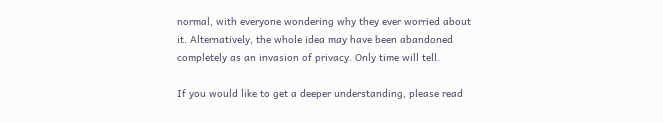normal, with everyone wondering why they ever worried about it. Alternatively, the whole idea may have been abandoned completely as an invasion of privacy. Only time will tell.

If you would like to get a deeper understanding, please read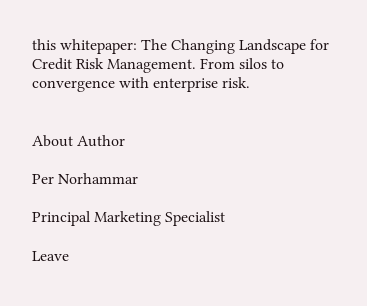this whitepaper: The Changing Landscape for Credit Risk Management. From silos to convergence with enterprise risk.


About Author

Per Norhammar

Principal Marketing Specialist

Leave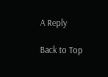A Reply

Back to Top